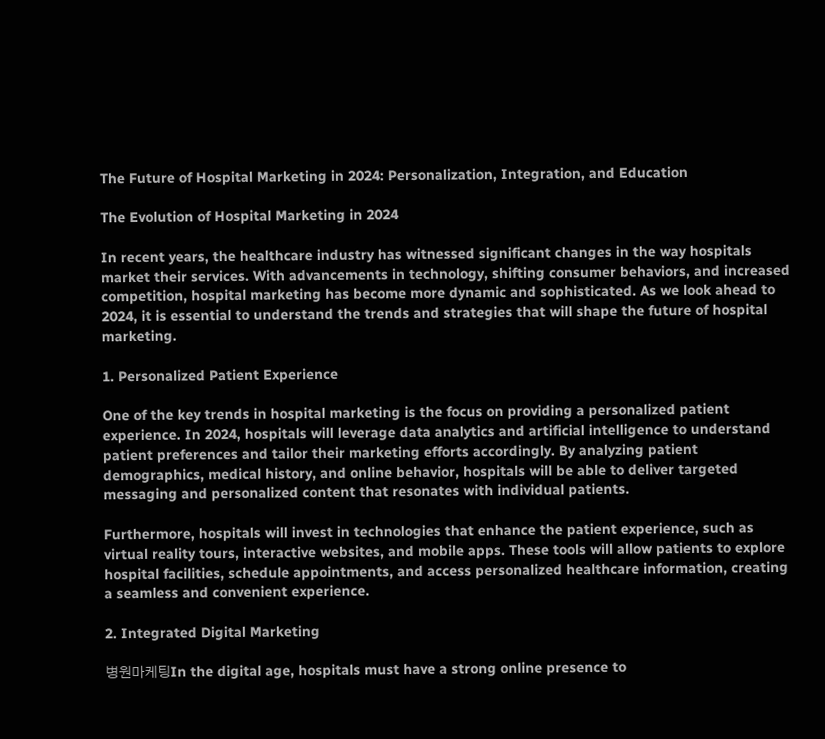The Future of Hospital Marketing in 2024: Personalization, Integration, and Education

The Evolution of Hospital Marketing in 2024

In recent years, the healthcare industry has witnessed significant changes in the way hospitals market their services. With advancements in technology, shifting consumer behaviors, and increased competition, hospital marketing has become more dynamic and sophisticated. As we look ahead to 2024, it is essential to understand the trends and strategies that will shape the future of hospital marketing.

1. Personalized Patient Experience

One of the key trends in hospital marketing is the focus on providing a personalized patient experience. In 2024, hospitals will leverage data analytics and artificial intelligence to understand patient preferences and tailor their marketing efforts accordingly. By analyzing patient demographics, medical history, and online behavior, hospitals will be able to deliver targeted messaging and personalized content that resonates with individual patients.

Furthermore, hospitals will invest in technologies that enhance the patient experience, such as virtual reality tours, interactive websites, and mobile apps. These tools will allow patients to explore hospital facilities, schedule appointments, and access personalized healthcare information, creating a seamless and convenient experience.

2. Integrated Digital Marketing

병원마케팅In the digital age, hospitals must have a strong online presence to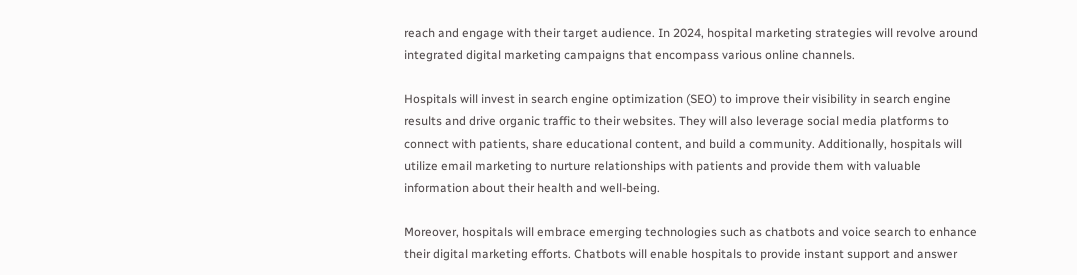reach and engage with their target audience. In 2024, hospital marketing strategies will revolve around integrated digital marketing campaigns that encompass various online channels.

Hospitals will invest in search engine optimization (SEO) to improve their visibility in search engine results and drive organic traffic to their websites. They will also leverage social media platforms to connect with patients, share educational content, and build a community. Additionally, hospitals will utilize email marketing to nurture relationships with patients and provide them with valuable information about their health and well-being.

Moreover, hospitals will embrace emerging technologies such as chatbots and voice search to enhance their digital marketing efforts. Chatbots will enable hospitals to provide instant support and answer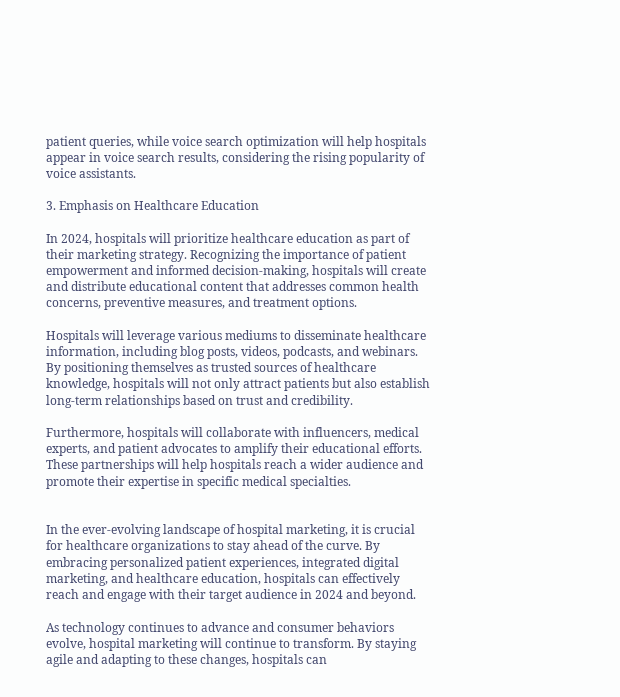patient queries, while voice search optimization will help hospitals appear in voice search results, considering the rising popularity of voice assistants.

3. Emphasis on Healthcare Education

In 2024, hospitals will prioritize healthcare education as part of their marketing strategy. Recognizing the importance of patient empowerment and informed decision-making, hospitals will create and distribute educational content that addresses common health concerns, preventive measures, and treatment options.

Hospitals will leverage various mediums to disseminate healthcare information, including blog posts, videos, podcasts, and webinars. By positioning themselves as trusted sources of healthcare knowledge, hospitals will not only attract patients but also establish long-term relationships based on trust and credibility.

Furthermore, hospitals will collaborate with influencers, medical experts, and patient advocates to amplify their educational efforts. These partnerships will help hospitals reach a wider audience and promote their expertise in specific medical specialties.


In the ever-evolving landscape of hospital marketing, it is crucial for healthcare organizations to stay ahead of the curve. By embracing personalized patient experiences, integrated digital marketing, and healthcare education, hospitals can effectively reach and engage with their target audience in 2024 and beyond.

As technology continues to advance and consumer behaviors evolve, hospital marketing will continue to transform. By staying agile and adapting to these changes, hospitals can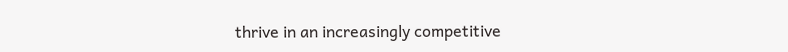thrive in an increasingly competitive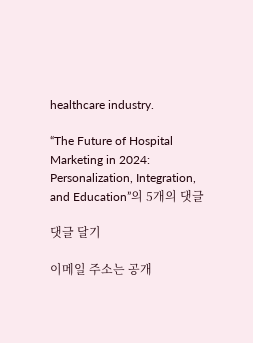healthcare industry.

“The Future of Hospital Marketing in 2024: Personalization, Integration, and Education”의 5개의 댓글

댓글 달기

이메일 주소는 공개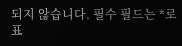되지 않습니다. 필수 필드는 *로 표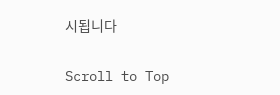시됩니다

Scroll to Top